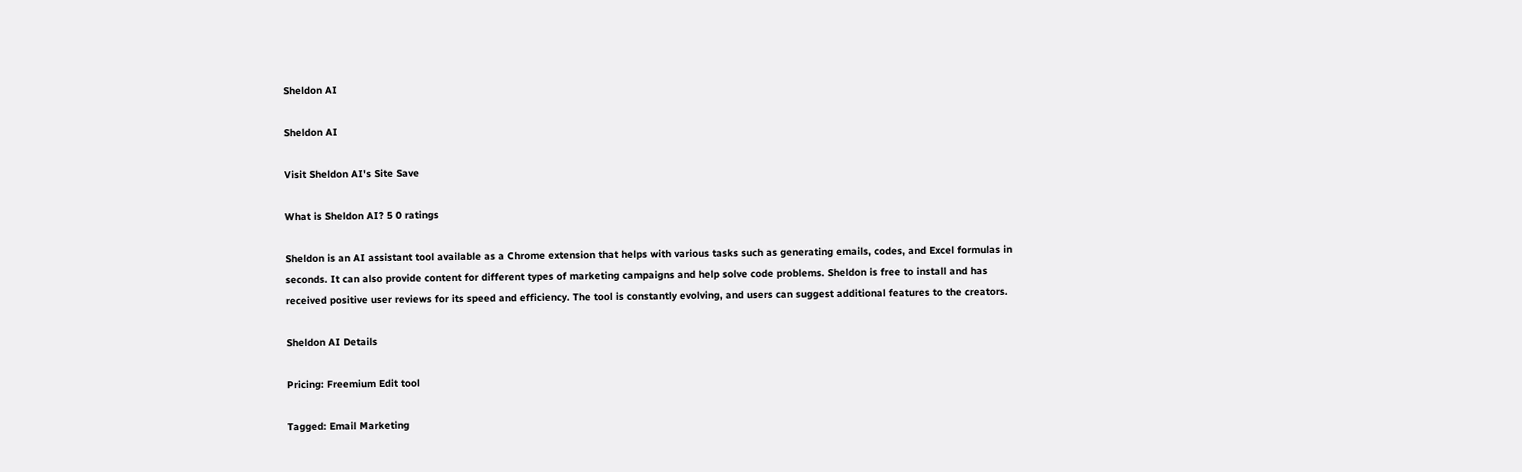Sheldon AI

Sheldon AI

Visit Sheldon AI's Site Save

What is Sheldon AI? 5 0 ratings

Sheldon is an AI assistant tool available as a Chrome extension that helps with various tasks such as generating emails, codes, and Excel formulas in seconds. It can also provide content for different types of marketing campaigns and help solve code problems. Sheldon is free to install and has received positive user reviews for its speed and efficiency. The tool is constantly evolving, and users can suggest additional features to the creators.

Sheldon AI Details

Pricing: Freemium Edit tool

Tagged: Email Marketing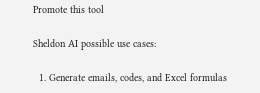Promote this tool

Sheldon AI possible use cases:

  1. Generate emails, codes, and Excel formulas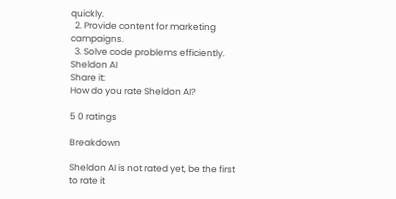quickly.
  2. Provide content for marketing campaigns.
  3. Solve code problems efficiently. Sheldon AI
Share it:
How do you rate Sheldon AI?

5 0 ratings

Breakdown

Sheldon AI is not rated yet, be the first to rate it